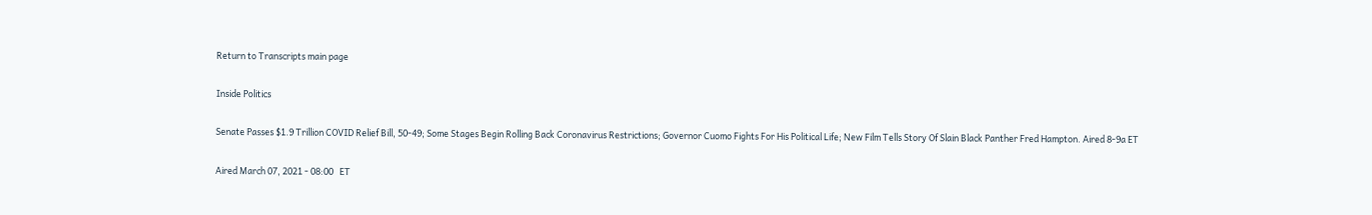Return to Transcripts main page

Inside Politics

Senate Passes $1.9 Trillion COVID Relief Bill, 50-49; Some Stages Begin Rolling Back Coronavirus Restrictions; Governor Cuomo Fights For His Political Life; New Film Tells Story Of Slain Black Panther Fred Hampton. Aired 8-9a ET

Aired March 07, 2021 - 08:00   ET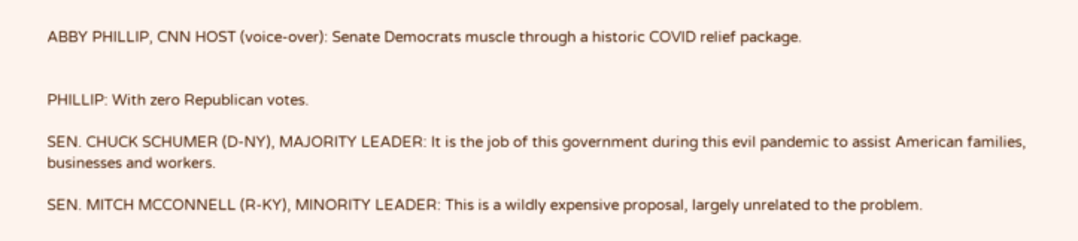ABBY PHILLIP, CNN HOST (voice-over): Senate Democrats muscle through a historic COVID relief package.


PHILLIP: With zero Republican votes.

SEN. CHUCK SCHUMER (D-NY), MAJORITY LEADER: It is the job of this government during this evil pandemic to assist American families, businesses and workers.

SEN. MITCH MCCONNELL (R-KY), MINORITY LEADER: This is a wildly expensive proposal, largely unrelated to the problem.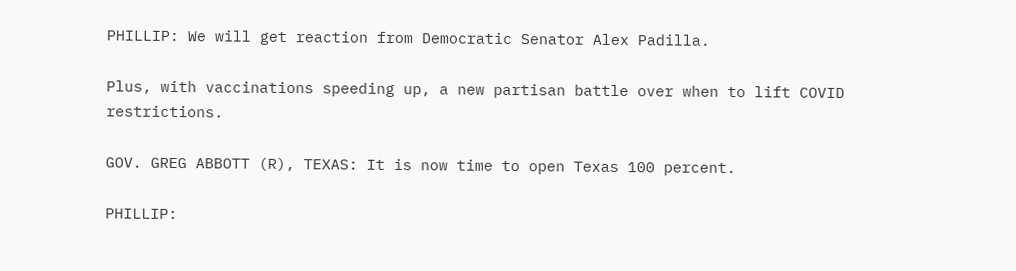PHILLIP: We will get reaction from Democratic Senator Alex Padilla.

Plus, with vaccinations speeding up, a new partisan battle over when to lift COVID restrictions.

GOV. GREG ABBOTT (R), TEXAS: It is now time to open Texas 100 percent.

PHILLIP: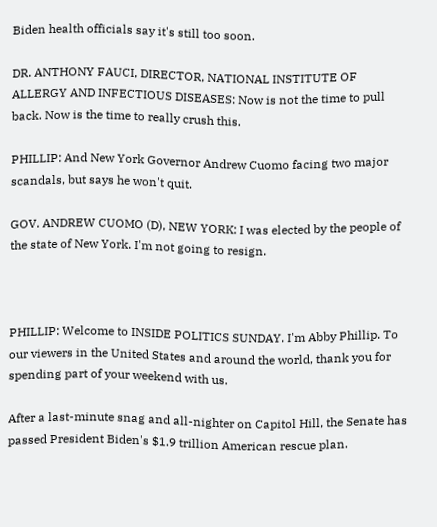Biden health officials say it's still too soon.

DR. ANTHONY FAUCI, DIRECTOR, NATIONAL INSTITUTE OF ALLERGY AND INFECTIOUS DISEASES: Now is not the time to pull back. Now is the time to really crush this.

PHILLIP: And New York Governor Andrew Cuomo facing two major scandals, but says he won't quit.

GOV. ANDREW CUOMO (D), NEW YORK: I was elected by the people of the state of New York. I'm not going to resign.



PHILLIP: Welcome to INSIDE POLITICS SUNDAY. I'm Abby Phillip. To our viewers in the United States and around the world, thank you for spending part of your weekend with us.

After a last-minute snag and all-nighter on Capitol Hill, the Senate has passed President Biden's $1.9 trillion American rescue plan.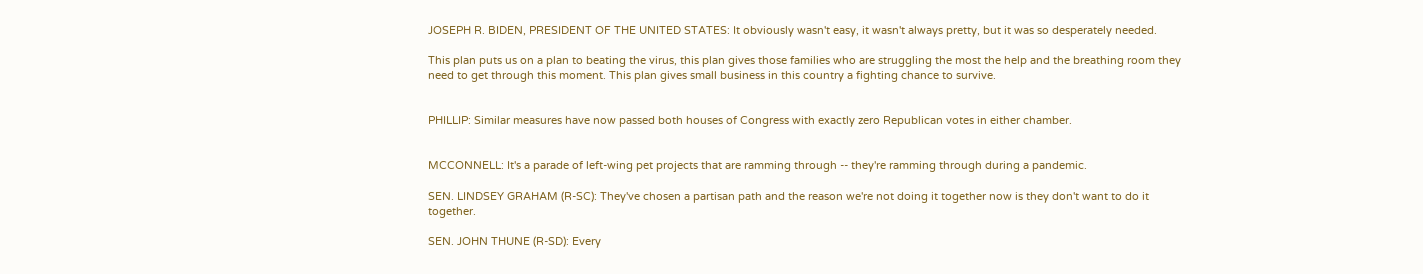JOSEPH R. BIDEN, PRESIDENT OF THE UNITED STATES: It obviously wasn't easy, it wasn't always pretty, but it was so desperately needed.

This plan puts us on a plan to beating the virus, this plan gives those families who are struggling the most the help and the breathing room they need to get through this moment. This plan gives small business in this country a fighting chance to survive.


PHILLIP: Similar measures have now passed both houses of Congress with exactly zero Republican votes in either chamber.


MCCONNELL: It's a parade of left-wing pet projects that are ramming through -- they're ramming through during a pandemic.

SEN. LINDSEY GRAHAM (R-SC): They've chosen a partisan path and the reason we're not doing it together now is they don't want to do it together.

SEN. JOHN THUNE (R-SD): Every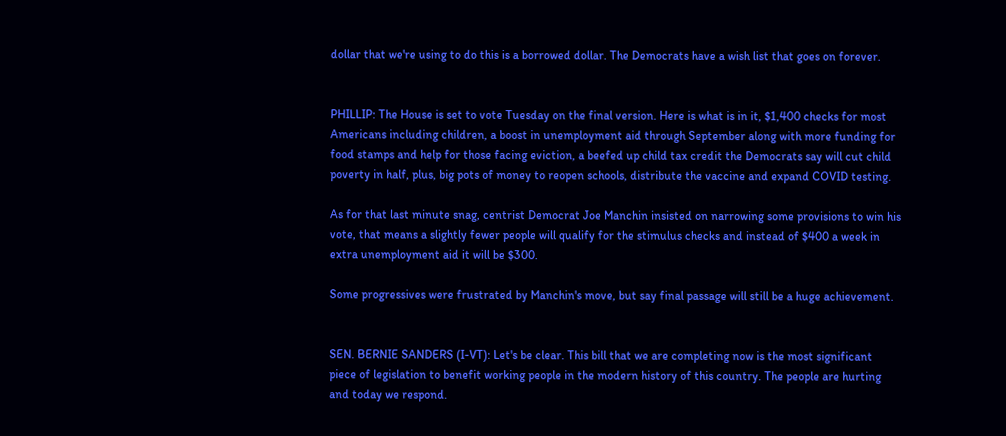dollar that we're using to do this is a borrowed dollar. The Democrats have a wish list that goes on forever.


PHILLIP: The House is set to vote Tuesday on the final version. Here is what is in it, $1,400 checks for most Americans including children, a boost in unemployment aid through September along with more funding for food stamps and help for those facing eviction, a beefed up child tax credit the Democrats say will cut child poverty in half, plus, big pots of money to reopen schools, distribute the vaccine and expand COVID testing.

As for that last minute snag, centrist Democrat Joe Manchin insisted on narrowing some provisions to win his vote, that means a slightly fewer people will qualify for the stimulus checks and instead of $400 a week in extra unemployment aid it will be $300.

Some progressives were frustrated by Manchin's move, but say final passage will still be a huge achievement.


SEN. BERNIE SANDERS (I-VT): Let's be clear. This bill that we are completing now is the most significant piece of legislation to benefit working people in the modern history of this country. The people are hurting and today we respond.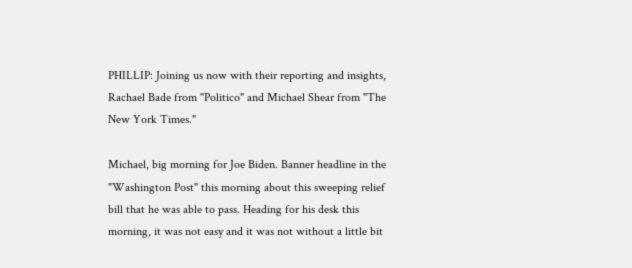PHILLIP: Joining us now with their reporting and insights, Rachael Bade from "Politico" and Michael Shear from "The New York Times."

Michael, big morning for Joe Biden. Banner headline in the "Washington Post" this morning about this sweeping relief bill that he was able to pass. Heading for his desk this morning, it was not easy and it was not without a little bit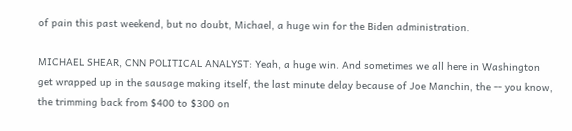of pain this past weekend, but no doubt, Michael, a huge win for the Biden administration.

MICHAEL SHEAR, CNN POLITICAL ANALYST: Yeah, a huge win. And sometimes we all here in Washington get wrapped up in the sausage making itself, the last minute delay because of Joe Manchin, the -- you know, the trimming back from $400 to $300 on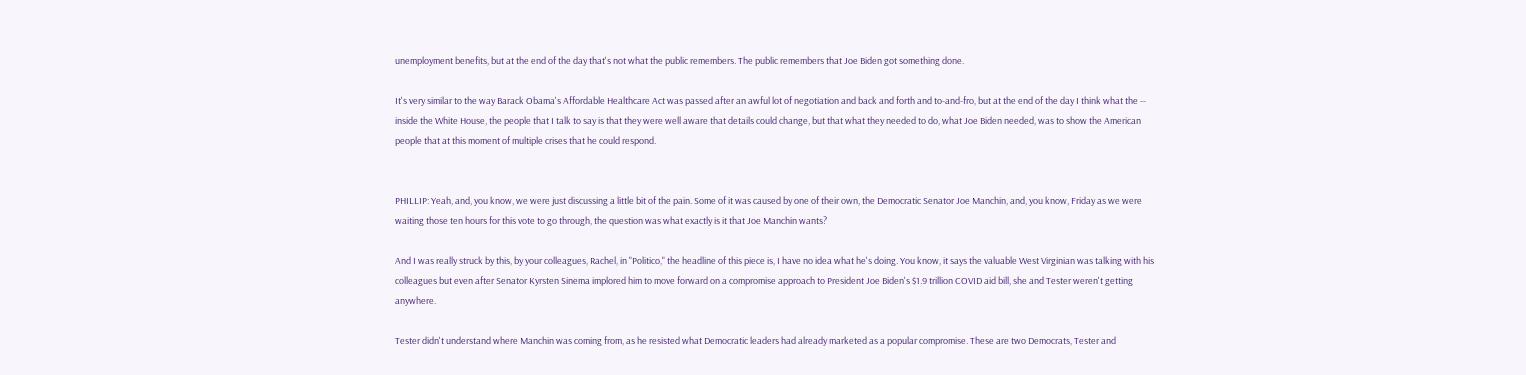unemployment benefits, but at the end of the day that's not what the public remembers. The public remembers that Joe Biden got something done.

It's very similar to the way Barack Obama's Affordable Healthcare Act was passed after an awful lot of negotiation and back and forth and to-and-fro, but at the end of the day I think what the -- inside the White House, the people that I talk to say is that they were well aware that details could change, but that what they needed to do, what Joe Biden needed, was to show the American people that at this moment of multiple crises that he could respond.


PHILLIP: Yeah, and, you know, we were just discussing a little bit of the pain. Some of it was caused by one of their own, the Democratic Senator Joe Manchin, and, you know, Friday as we were waiting those ten hours for this vote to go through, the question was what exactly is it that Joe Manchin wants?

And I was really struck by this, by your colleagues, Rachel, in "Politico," the headline of this piece is, I have no idea what he's doing. You know, it says the valuable West Virginian was talking with his colleagues but even after Senator Kyrsten Sinema implored him to move forward on a compromise approach to President Joe Biden's $1.9 trillion COVID aid bill, she and Tester weren't getting anywhere.

Tester didn't understand where Manchin was coming from, as he resisted what Democratic leaders had already marketed as a popular compromise. These are two Democrats, Tester and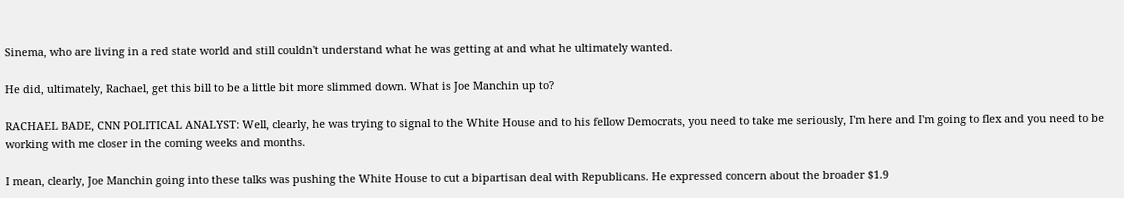Sinema, who are living in a red state world and still couldn't understand what he was getting at and what he ultimately wanted.

He did, ultimately, Rachael, get this bill to be a little bit more slimmed down. What is Joe Manchin up to?

RACHAEL BADE, CNN POLITICAL ANALYST: Well, clearly, he was trying to signal to the White House and to his fellow Democrats, you need to take me seriously, I'm here and I'm going to flex and you need to be working with me closer in the coming weeks and months.

I mean, clearly, Joe Manchin going into these talks was pushing the White House to cut a bipartisan deal with Republicans. He expressed concern about the broader $1.9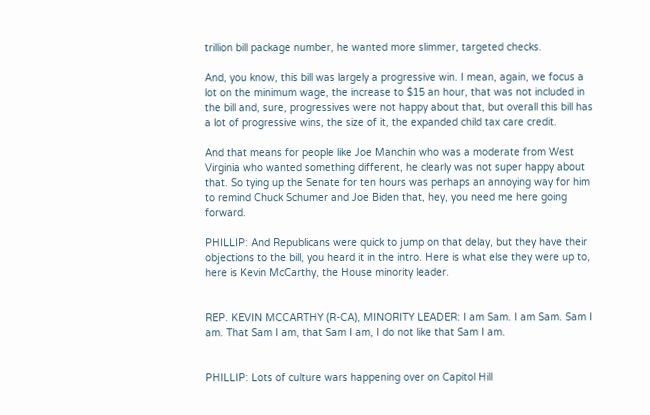trillion bill package number, he wanted more slimmer, targeted checks.

And, you know, this bill was largely a progressive win. I mean, again, we focus a lot on the minimum wage, the increase to $15 an hour, that was not included in the bill and, sure, progressives were not happy about that, but overall this bill has a lot of progressive wins, the size of it, the expanded child tax care credit.

And that means for people like Joe Manchin who was a moderate from West Virginia who wanted something different, he clearly was not super happy about that. So tying up the Senate for ten hours was perhaps an annoying way for him to remind Chuck Schumer and Joe Biden that, hey, you need me here going forward.

PHILLIP: And Republicans were quick to jump on that delay, but they have their objections to the bill, you heard it in the intro. Here is what else they were up to, here is Kevin McCarthy, the House minority leader.


REP. KEVIN MCCARTHY (R-CA), MINORITY LEADER: I am Sam. I am Sam. Sam I am. That Sam I am, that Sam I am, I do not like that Sam I am.


PHILLIP: Lots of culture wars happening over on Capitol Hill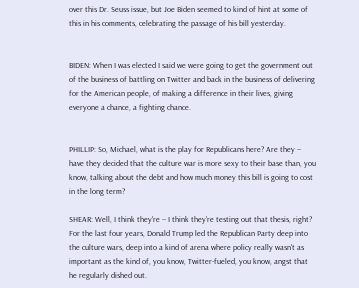over this Dr. Seuss issue, but Joe Biden seemed to kind of hint at some of this in his comments, celebrating the passage of his bill yesterday.


BIDEN: When I was elected I said we were going to get the government out of the business of battling on Twitter and back in the business of delivering for the American people, of making a difference in their lives, giving everyone a chance, a fighting chance.


PHILLIP: So, Michael, what is the play for Republicans here? Are they -- have they decided that the culture war is more sexy to their base than, you know, talking about the debt and how much money this bill is going to cost in the long term?

SHEAR: Well, I think they're -- I think they're testing out that thesis, right? For the last four years, Donald Trump led the Republican Party deep into the culture wars, deep into a kind of arena where policy really wasn't as important as the kind of, you know, Twitter-fueled, you know, angst that he regularly dished out.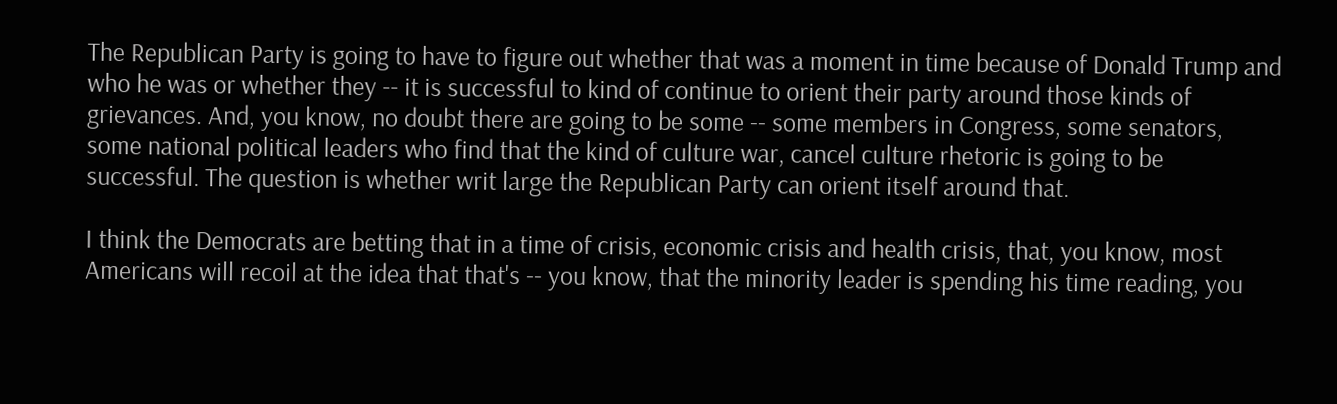The Republican Party is going to have to figure out whether that was a moment in time because of Donald Trump and who he was or whether they -- it is successful to kind of continue to orient their party around those kinds of grievances. And, you know, no doubt there are going to be some -- some members in Congress, some senators, some national political leaders who find that the kind of culture war, cancel culture rhetoric is going to be successful. The question is whether writ large the Republican Party can orient itself around that.

I think the Democrats are betting that in a time of crisis, economic crisis and health crisis, that, you know, most Americans will recoil at the idea that that's -- you know, that the minority leader is spending his time reading, you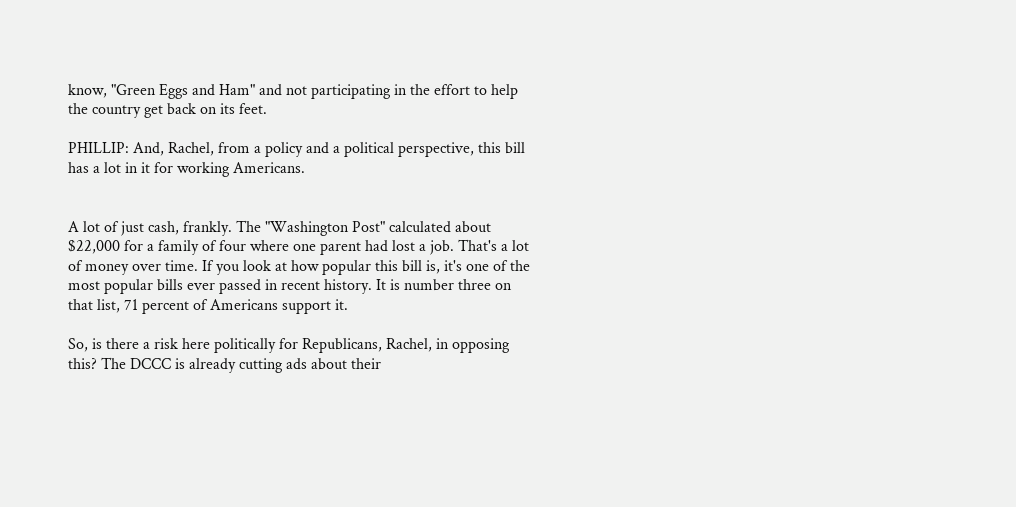know, "Green Eggs and Ham" and not participating in the effort to help the country get back on its feet.

PHILLIP: And, Rachel, from a policy and a political perspective, this bill has a lot in it for working Americans.


A lot of just cash, frankly. The "Washington Post" calculated about $22,000 for a family of four where one parent had lost a job. That's a lot of money over time. If you look at how popular this bill is, it's one of the most popular bills ever passed in recent history. It is number three on that list, 71 percent of Americans support it.

So, is there a risk here politically for Republicans, Rachel, in opposing this? The DCCC is already cutting ads about their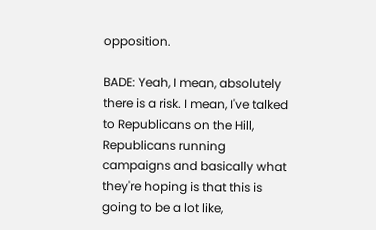opposition.

BADE: Yeah, I mean, absolutely there is a risk. I mean, I've talked to Republicans on the Hill, Republicans running campaigns and basically what they're hoping is that this is going to be a lot like,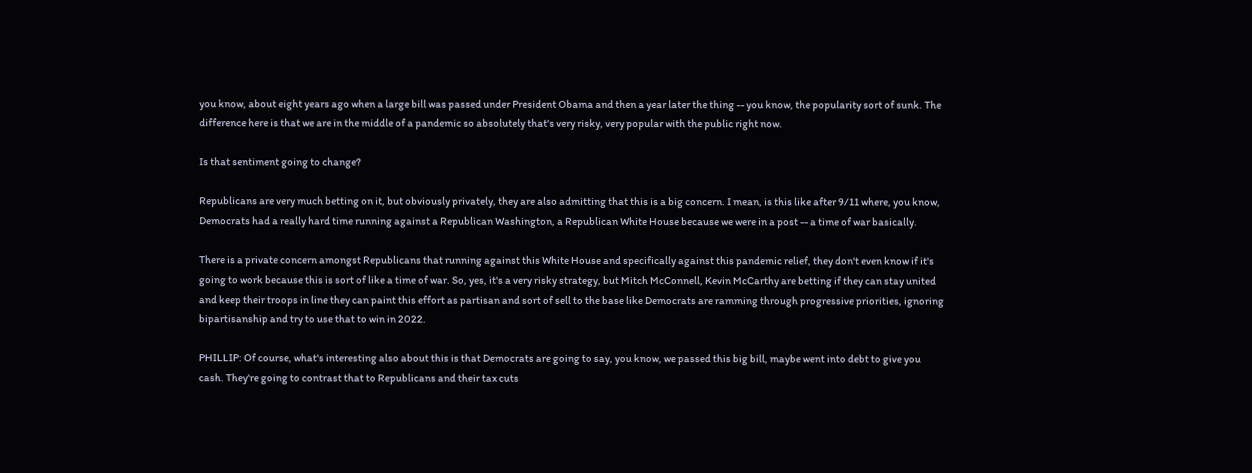you know, about eight years ago when a large bill was passed under President Obama and then a year later the thing -- you know, the popularity sort of sunk. The difference here is that we are in the middle of a pandemic so absolutely that's very risky, very popular with the public right now.

Is that sentiment going to change?

Republicans are very much betting on it, but obviously privately, they are also admitting that this is a big concern. I mean, is this like after 9/11 where, you know, Democrats had a really hard time running against a Republican Washington, a Republican White House because we were in a post -- a time of war basically.

There is a private concern amongst Republicans that running against this White House and specifically against this pandemic relief, they don't even know if it's going to work because this is sort of like a time of war. So, yes, it's a very risky strategy, but Mitch McConnell, Kevin McCarthy are betting if they can stay united and keep their troops in line they can paint this effort as partisan and sort of sell to the base like Democrats are ramming through progressive priorities, ignoring bipartisanship and try to use that to win in 2022.

PHILLIP: Of course, what's interesting also about this is that Democrats are going to say, you know, we passed this big bill, maybe went into debt to give you cash. They're going to contrast that to Republicans and their tax cuts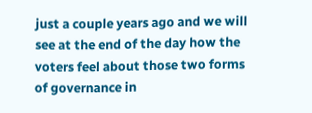just a couple years ago and we will see at the end of the day how the voters feel about those two forms of governance in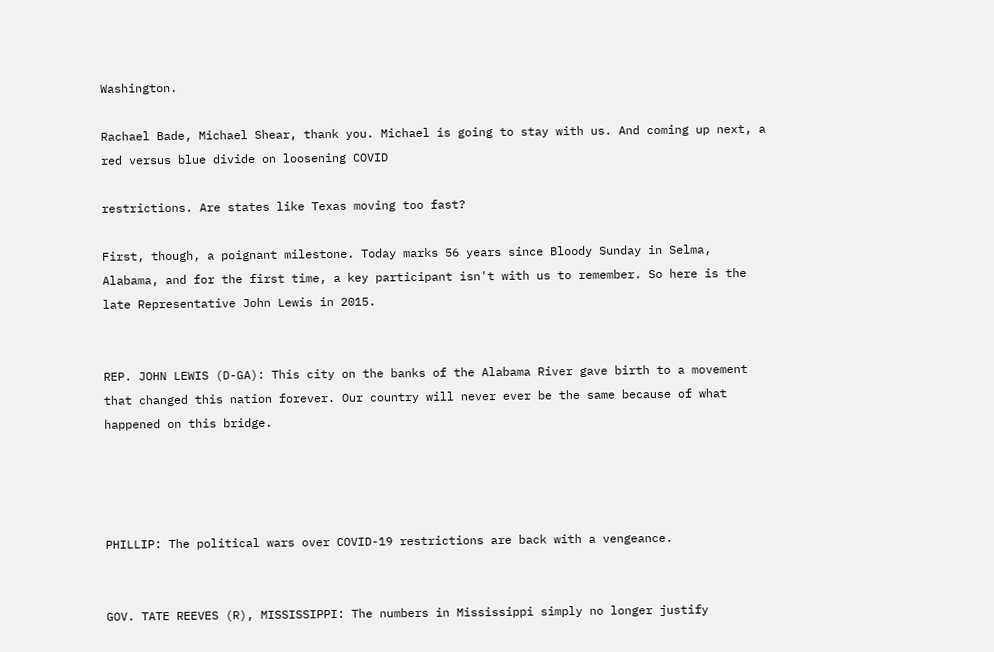Washington.

Rachael Bade, Michael Shear, thank you. Michael is going to stay with us. And coming up next, a red versus blue divide on loosening COVID

restrictions. Are states like Texas moving too fast?

First, though, a poignant milestone. Today marks 56 years since Bloody Sunday in Selma, Alabama, and for the first time, a key participant isn't with us to remember. So here is the late Representative John Lewis in 2015.


REP. JOHN LEWIS (D-GA): This city on the banks of the Alabama River gave birth to a movement that changed this nation forever. Our country will never ever be the same because of what happened on this bridge.




PHILLIP: The political wars over COVID-19 restrictions are back with a vengeance.


GOV. TATE REEVES (R), MISSISSIPPI: The numbers in Mississippi simply no longer justify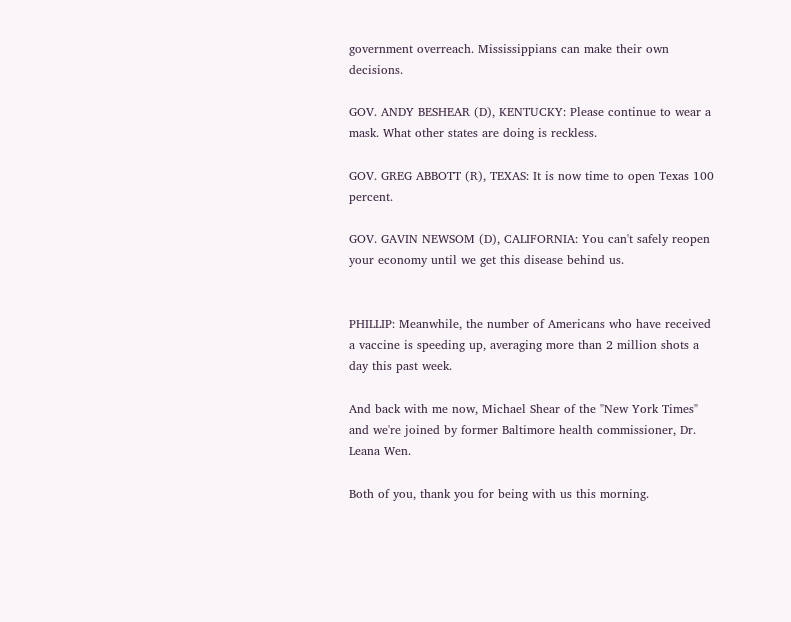government overreach. Mississippians can make their own decisions.

GOV. ANDY BESHEAR (D), KENTUCKY: Please continue to wear a mask. What other states are doing is reckless.

GOV. GREG ABBOTT (R), TEXAS: It is now time to open Texas 100 percent.

GOV. GAVIN NEWSOM (D), CALIFORNIA: You can't safely reopen your economy until we get this disease behind us.


PHILLIP: Meanwhile, the number of Americans who have received a vaccine is speeding up, averaging more than 2 million shots a day this past week.

And back with me now, Michael Shear of the "New York Times" and we're joined by former Baltimore health commissioner, Dr. Leana Wen.

Both of you, thank you for being with us this morning.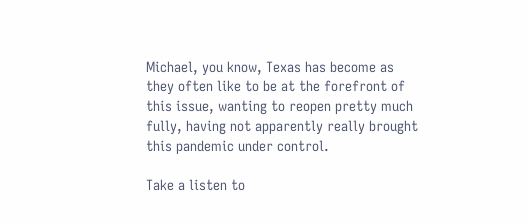Michael, you know, Texas has become as they often like to be at the forefront of this issue, wanting to reopen pretty much fully, having not apparently really brought this pandemic under control.

Take a listen to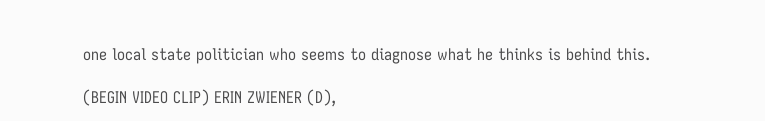one local state politician who seems to diagnose what he thinks is behind this.

(BEGIN VIDEO CLIP) ERIN ZWIENER (D),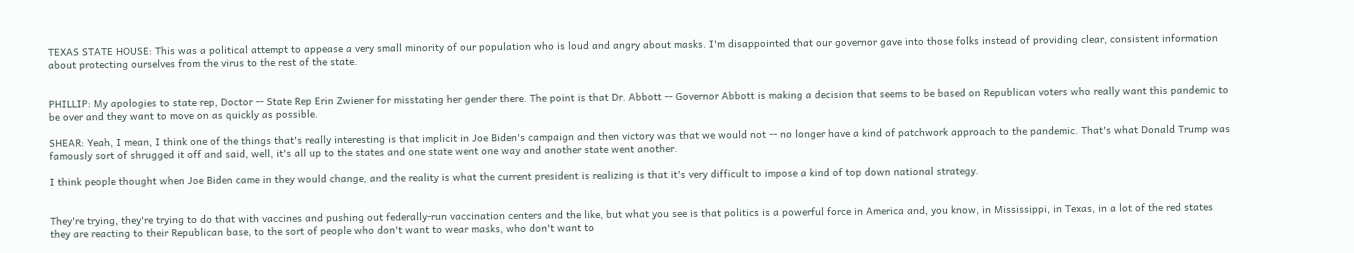TEXAS STATE HOUSE: This was a political attempt to appease a very small minority of our population who is loud and angry about masks. I'm disappointed that our governor gave into those folks instead of providing clear, consistent information about protecting ourselves from the virus to the rest of the state.


PHILLIP: My apologies to state rep, Doctor -- State Rep Erin Zwiener for misstating her gender there. The point is that Dr. Abbott -- Governor Abbott is making a decision that seems to be based on Republican voters who really want this pandemic to be over and they want to move on as quickly as possible.

SHEAR: Yeah, I mean, I think one of the things that's really interesting is that implicit in Joe Biden's campaign and then victory was that we would not -- no longer have a kind of patchwork approach to the pandemic. That's what Donald Trump was famously sort of shrugged it off and said, well, it's all up to the states and one state went one way and another state went another.

I think people thought when Joe Biden came in they would change, and the reality is what the current president is realizing is that it's very difficult to impose a kind of top down national strategy.


They're trying, they're trying to do that with vaccines and pushing out federally-run vaccination centers and the like, but what you see is that politics is a powerful force in America and, you know, in Mississippi, in Texas, in a lot of the red states they are reacting to their Republican base, to the sort of people who don't want to wear masks, who don't want to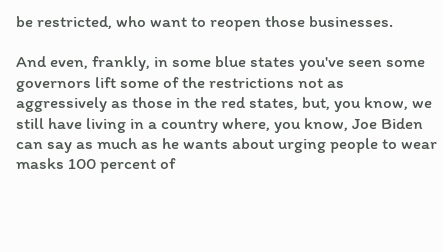be restricted, who want to reopen those businesses.

And even, frankly, in some blue states you've seen some governors lift some of the restrictions not as aggressively as those in the red states, but, you know, we still have living in a country where, you know, Joe Biden can say as much as he wants about urging people to wear masks 100 percent of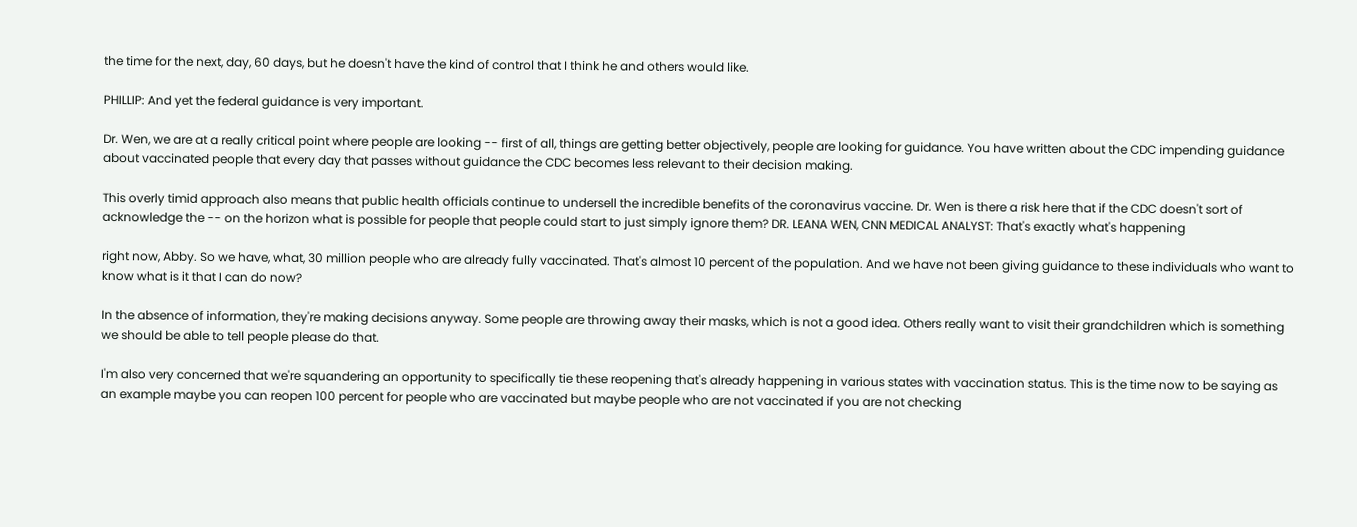the time for the next, day, 60 days, but he doesn't have the kind of control that I think he and others would like.

PHILLIP: And yet the federal guidance is very important.

Dr. Wen, we are at a really critical point where people are looking -- first of all, things are getting better objectively, people are looking for guidance. You have written about the CDC impending guidance about vaccinated people that every day that passes without guidance the CDC becomes less relevant to their decision making.

This overly timid approach also means that public health officials continue to undersell the incredible benefits of the coronavirus vaccine. Dr. Wen is there a risk here that if the CDC doesn't sort of acknowledge the -- on the horizon what is possible for people that people could start to just simply ignore them? DR. LEANA WEN, CNN MEDICAL ANALYST: That's exactly what's happening

right now, Abby. So we have, what, 30 million people who are already fully vaccinated. That's almost 10 percent of the population. And we have not been giving guidance to these individuals who want to know what is it that I can do now?

In the absence of information, they're making decisions anyway. Some people are throwing away their masks, which is not a good idea. Others really want to visit their grandchildren which is something we should be able to tell people please do that.

I'm also very concerned that we're squandering an opportunity to specifically tie these reopening that's already happening in various states with vaccination status. This is the time now to be saying as an example maybe you can reopen 100 percent for people who are vaccinated but maybe people who are not vaccinated if you are not checking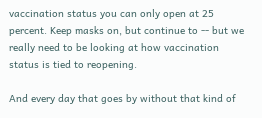vaccination status you can only open at 25 percent. Keep masks on, but continue to -- but we really need to be looking at how vaccination status is tied to reopening.

And every day that goes by without that kind of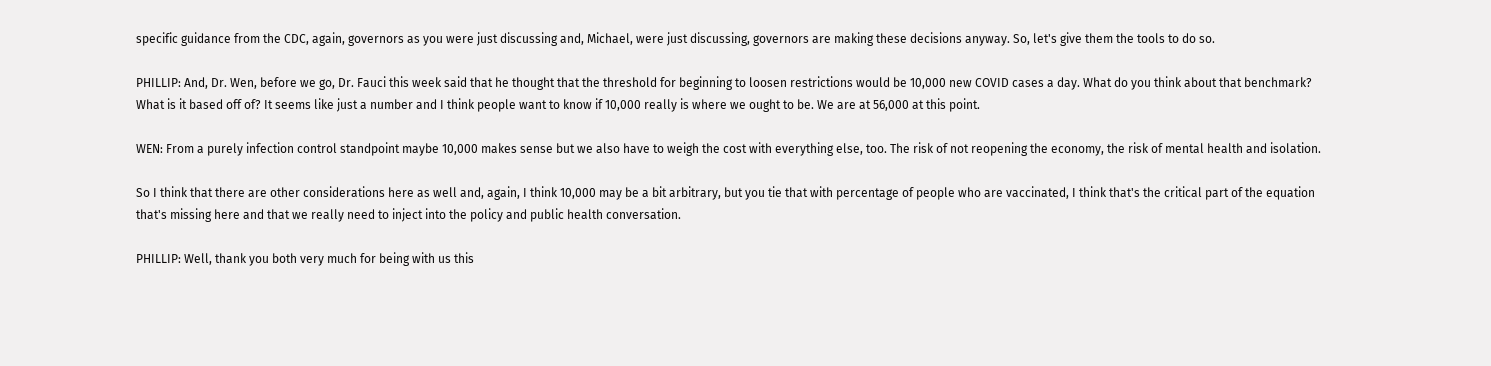specific guidance from the CDC, again, governors as you were just discussing and, Michael, were just discussing, governors are making these decisions anyway. So, let's give them the tools to do so.

PHILLIP: And, Dr. Wen, before we go, Dr. Fauci this week said that he thought that the threshold for beginning to loosen restrictions would be 10,000 new COVID cases a day. What do you think about that benchmark? What is it based off of? It seems like just a number and I think people want to know if 10,000 really is where we ought to be. We are at 56,000 at this point.

WEN: From a purely infection control standpoint maybe 10,000 makes sense but we also have to weigh the cost with everything else, too. The risk of not reopening the economy, the risk of mental health and isolation.

So I think that there are other considerations here as well and, again, I think 10,000 may be a bit arbitrary, but you tie that with percentage of people who are vaccinated, I think that's the critical part of the equation that's missing here and that we really need to inject into the policy and public health conversation.

PHILLIP: Well, thank you both very much for being with us this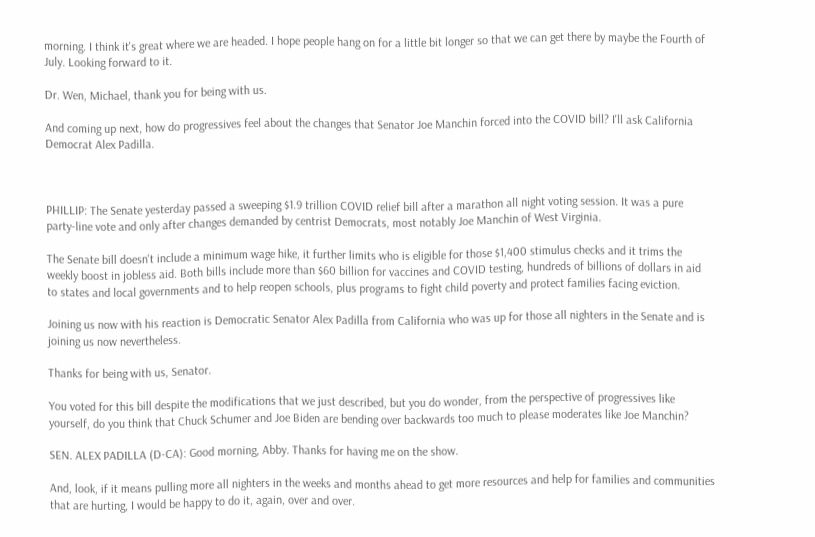morning. I think it's great where we are headed. I hope people hang on for a little bit longer so that we can get there by maybe the Fourth of July. Looking forward to it.

Dr. Wen, Michael, thank you for being with us.

And coming up next, how do progressives feel about the changes that Senator Joe Manchin forced into the COVID bill? I'll ask California Democrat Alex Padilla.



PHILLIP: The Senate yesterday passed a sweeping $1.9 trillion COVID relief bill after a marathon all night voting session. It was a pure party-line vote and only after changes demanded by centrist Democrats, most notably Joe Manchin of West Virginia.

The Senate bill doesn't include a minimum wage hike, it further limits who is eligible for those $1,400 stimulus checks and it trims the weekly boost in jobless aid. Both bills include more than $60 billion for vaccines and COVID testing, hundreds of billions of dollars in aid to states and local governments and to help reopen schools, plus programs to fight child poverty and protect families facing eviction.

Joining us now with his reaction is Democratic Senator Alex Padilla from California who was up for those all nighters in the Senate and is joining us now nevertheless.

Thanks for being with us, Senator.

You voted for this bill despite the modifications that we just described, but you do wonder, from the perspective of progressives like yourself, do you think that Chuck Schumer and Joe Biden are bending over backwards too much to please moderates like Joe Manchin?

SEN. ALEX PADILLA (D-CA): Good morning, Abby. Thanks for having me on the show.

And, look, if it means pulling more all nighters in the weeks and months ahead to get more resources and help for families and communities that are hurting, I would be happy to do it, again, over and over.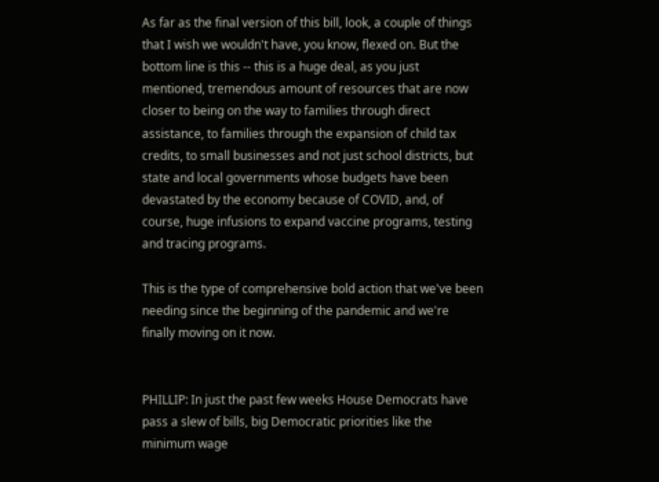As far as the final version of this bill, look, a couple of things that I wish we wouldn't have, you know, flexed on. But the bottom line is this -- this is a huge deal, as you just mentioned, tremendous amount of resources that are now closer to being on the way to families through direct assistance, to families through the expansion of child tax credits, to small businesses and not just school districts, but state and local governments whose budgets have been devastated by the economy because of COVID, and, of course, huge infusions to expand vaccine programs, testing and tracing programs.

This is the type of comprehensive bold action that we've been needing since the beginning of the pandemic and we're finally moving on it now.


PHILLIP: In just the past few weeks House Democrats have pass a slew of bills, big Democratic priorities like the minimum wage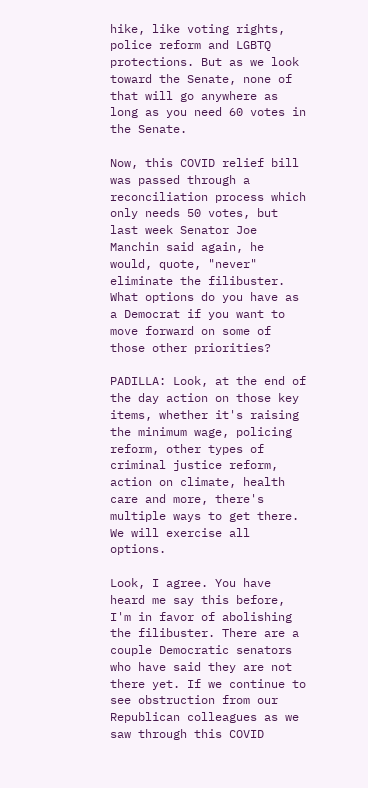hike, like voting rights, police reform and LGBTQ protections. But as we look toward the Senate, none of that will go anywhere as long as you need 60 votes in the Senate.

Now, this COVID relief bill was passed through a reconciliation process which only needs 50 votes, but last week Senator Joe Manchin said again, he would, quote, "never" eliminate the filibuster. What options do you have as a Democrat if you want to move forward on some of those other priorities?

PADILLA: Look, at the end of the day action on those key items, whether it's raising the minimum wage, policing reform, other types of criminal justice reform, action on climate, health care and more, there's multiple ways to get there. We will exercise all options.

Look, I agree. You have heard me say this before, I'm in favor of abolishing the filibuster. There are a couple Democratic senators who have said they are not there yet. If we continue to see obstruction from our Republican colleagues as we saw through this COVID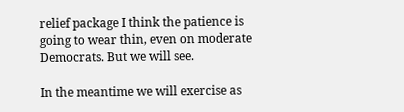relief package I think the patience is going to wear thin, even on moderate Democrats. But we will see.

In the meantime we will exercise as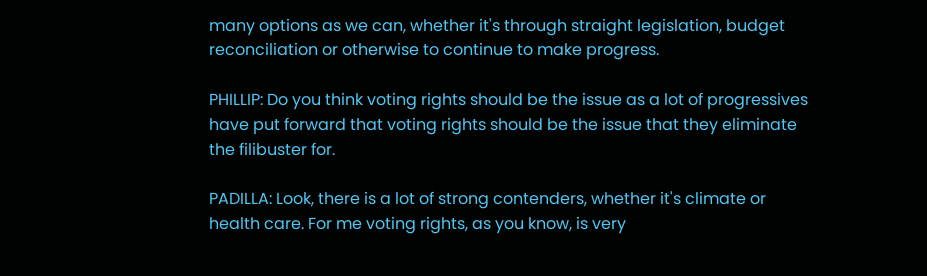many options as we can, whether it's through straight legislation, budget reconciliation or otherwise to continue to make progress.

PHILLIP: Do you think voting rights should be the issue as a lot of progressives have put forward that voting rights should be the issue that they eliminate the filibuster for.

PADILLA: Look, there is a lot of strong contenders, whether it's climate or health care. For me voting rights, as you know, is very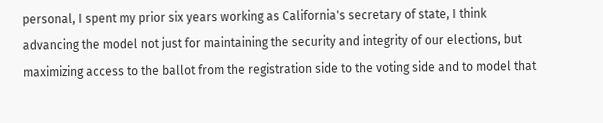personal, I spent my prior six years working as California's secretary of state, I think advancing the model not just for maintaining the security and integrity of our elections, but maximizing access to the ballot from the registration side to the voting side and to model that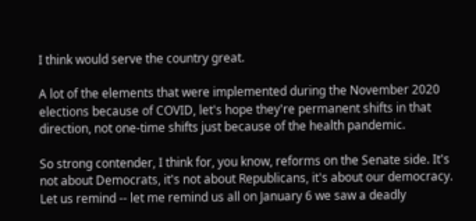I think would serve the country great.

A lot of the elements that were implemented during the November 2020 elections because of COVID, let's hope they're permanent shifts in that direction, not one-time shifts just because of the health pandemic.

So strong contender, I think for, you know, reforms on the Senate side. It's not about Democrats, it's not about Republicans, it's about our democracy. Let us remind -- let me remind us all on January 6 we saw a deadly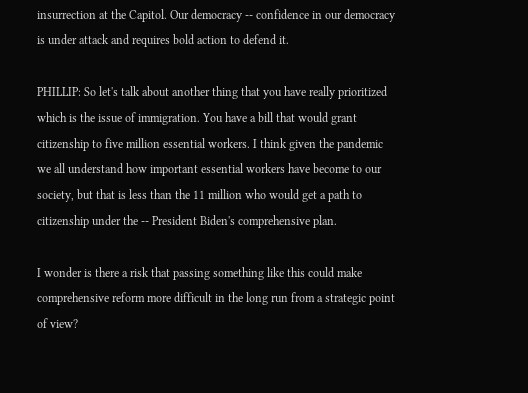insurrection at the Capitol. Our democracy -- confidence in our democracy is under attack and requires bold action to defend it.

PHILLIP: So let's talk about another thing that you have really prioritized which is the issue of immigration. You have a bill that would grant citizenship to five million essential workers. I think given the pandemic we all understand how important essential workers have become to our society, but that is less than the 11 million who would get a path to citizenship under the -- President Biden's comprehensive plan.

I wonder is there a risk that passing something like this could make comprehensive reform more difficult in the long run from a strategic point of view?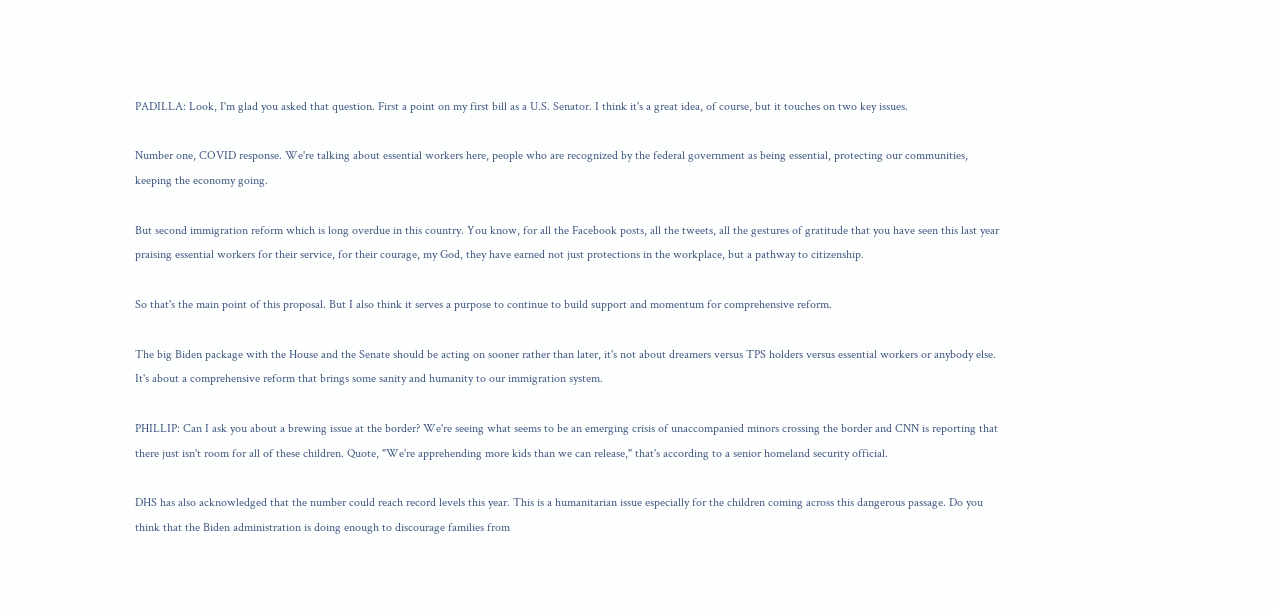PADILLA: Look, I'm glad you asked that question. First a point on my first bill as a U.S. Senator. I think it's a great idea, of course, but it touches on two key issues.

Number one, COVID response. We're talking about essential workers here, people who are recognized by the federal government as being essential, protecting our communities, keeping the economy going.

But second immigration reform which is long overdue in this country. You know, for all the Facebook posts, all the tweets, all the gestures of gratitude that you have seen this last year praising essential workers for their service, for their courage, my God, they have earned not just protections in the workplace, but a pathway to citizenship.

So that's the main point of this proposal. But I also think it serves a purpose to continue to build support and momentum for comprehensive reform.

The big Biden package with the House and the Senate should be acting on sooner rather than later, it's not about dreamers versus TPS holders versus essential workers or anybody else. It's about a comprehensive reform that brings some sanity and humanity to our immigration system.

PHILLIP: Can I ask you about a brewing issue at the border? We're seeing what seems to be an emerging crisis of unaccompanied minors crossing the border and CNN is reporting that there just isn't room for all of these children. Quote, "We're apprehending more kids than we can release," that's according to a senior homeland security official.

DHS has also acknowledged that the number could reach record levels this year. This is a humanitarian issue especially for the children coming across this dangerous passage. Do you think that the Biden administration is doing enough to discourage families from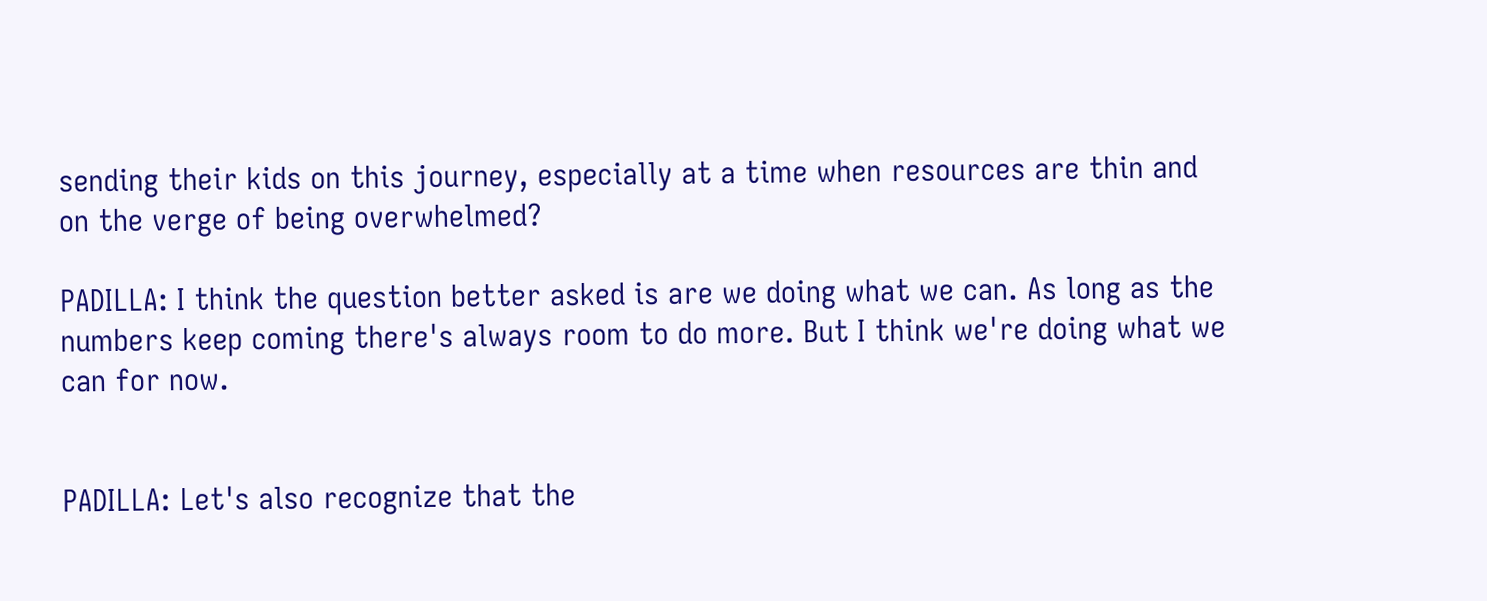sending their kids on this journey, especially at a time when resources are thin and on the verge of being overwhelmed?

PADILLA: I think the question better asked is are we doing what we can. As long as the numbers keep coming there's always room to do more. But I think we're doing what we can for now.


PADILLA: Let's also recognize that the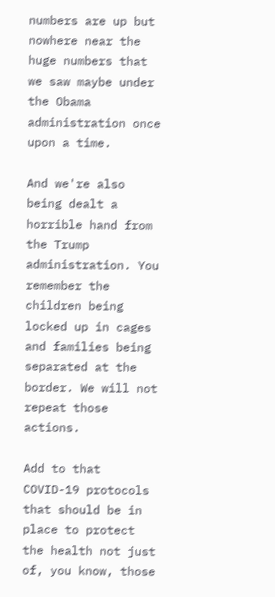numbers are up but nowhere near the huge numbers that we saw maybe under the Obama administration once upon a time.

And we're also being dealt a horrible hand from the Trump administration. You remember the children being locked up in cages and families being separated at the border. We will not repeat those actions.

Add to that COVID-19 protocols that should be in place to protect the health not just of, you know, those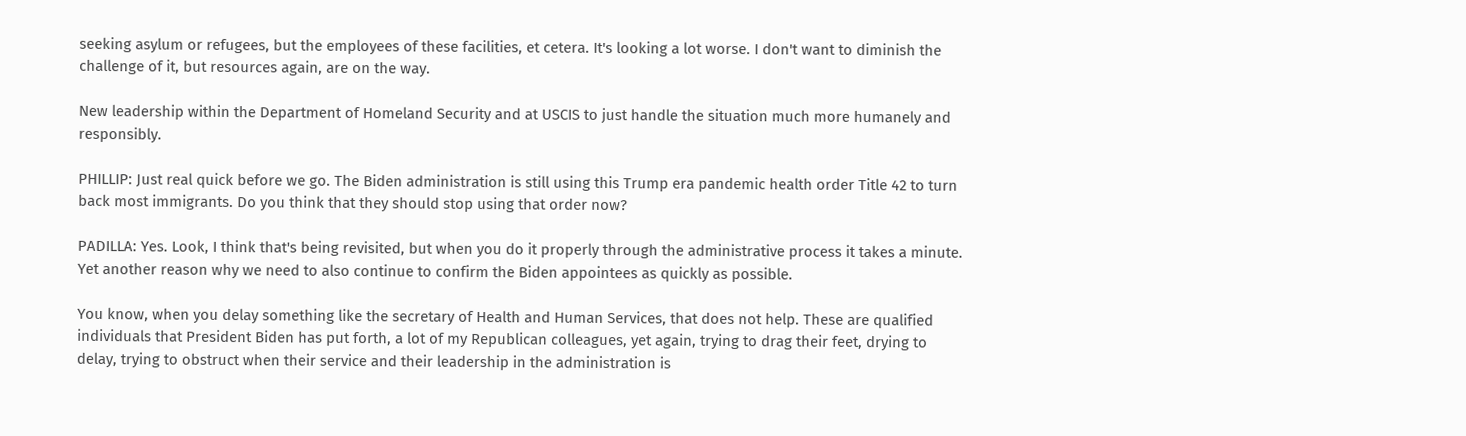seeking asylum or refugees, but the employees of these facilities, et cetera. It's looking a lot worse. I don't want to diminish the challenge of it, but resources again, are on the way.

New leadership within the Department of Homeland Security and at USCIS to just handle the situation much more humanely and responsibly.

PHILLIP: Just real quick before we go. The Biden administration is still using this Trump era pandemic health order Title 42 to turn back most immigrants. Do you think that they should stop using that order now?

PADILLA: Yes. Look, I think that's being revisited, but when you do it properly through the administrative process it takes a minute. Yet another reason why we need to also continue to confirm the Biden appointees as quickly as possible.

You know, when you delay something like the secretary of Health and Human Services, that does not help. These are qualified individuals that President Biden has put forth, a lot of my Republican colleagues, yet again, trying to drag their feet, drying to delay, trying to obstruct when their service and their leadership in the administration is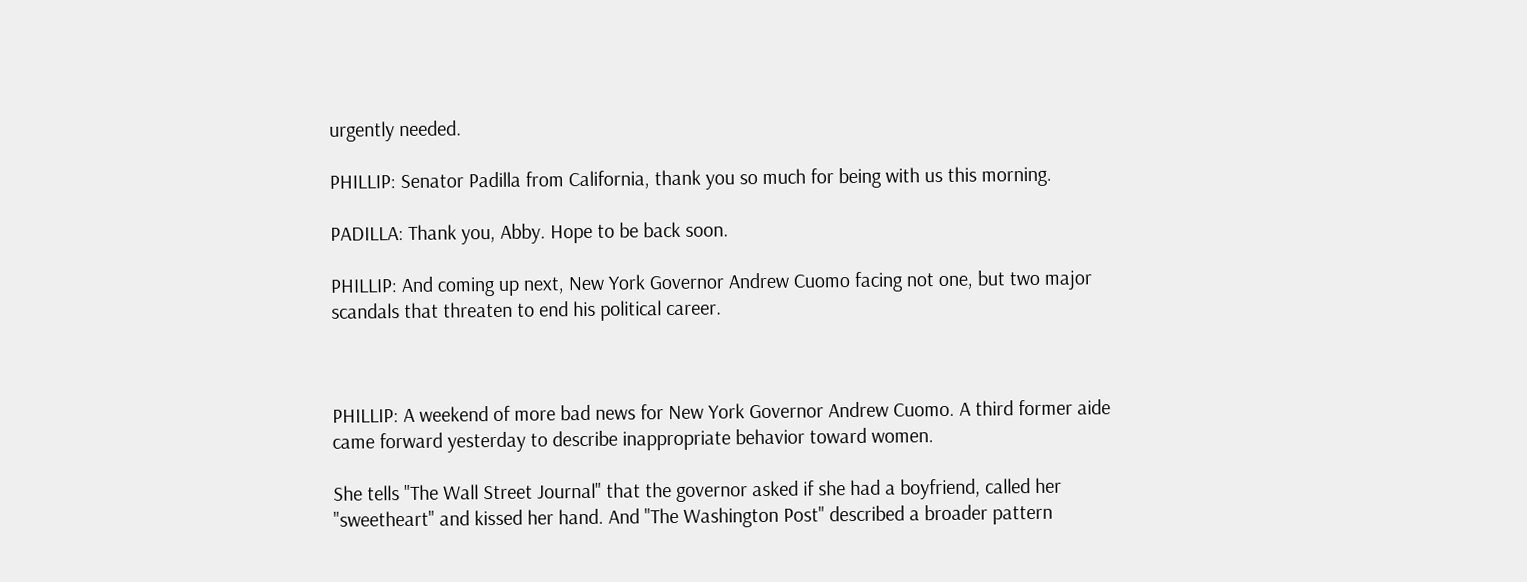urgently needed.

PHILLIP: Senator Padilla from California, thank you so much for being with us this morning.

PADILLA: Thank you, Abby. Hope to be back soon.

PHILLIP: And coming up next, New York Governor Andrew Cuomo facing not one, but two major scandals that threaten to end his political career.



PHILLIP: A weekend of more bad news for New York Governor Andrew Cuomo. A third former aide came forward yesterday to describe inappropriate behavior toward women.

She tells "The Wall Street Journal" that the governor asked if she had a boyfriend, called her "sweetheart" and kissed her hand. And "The Washington Post" described a broader pattern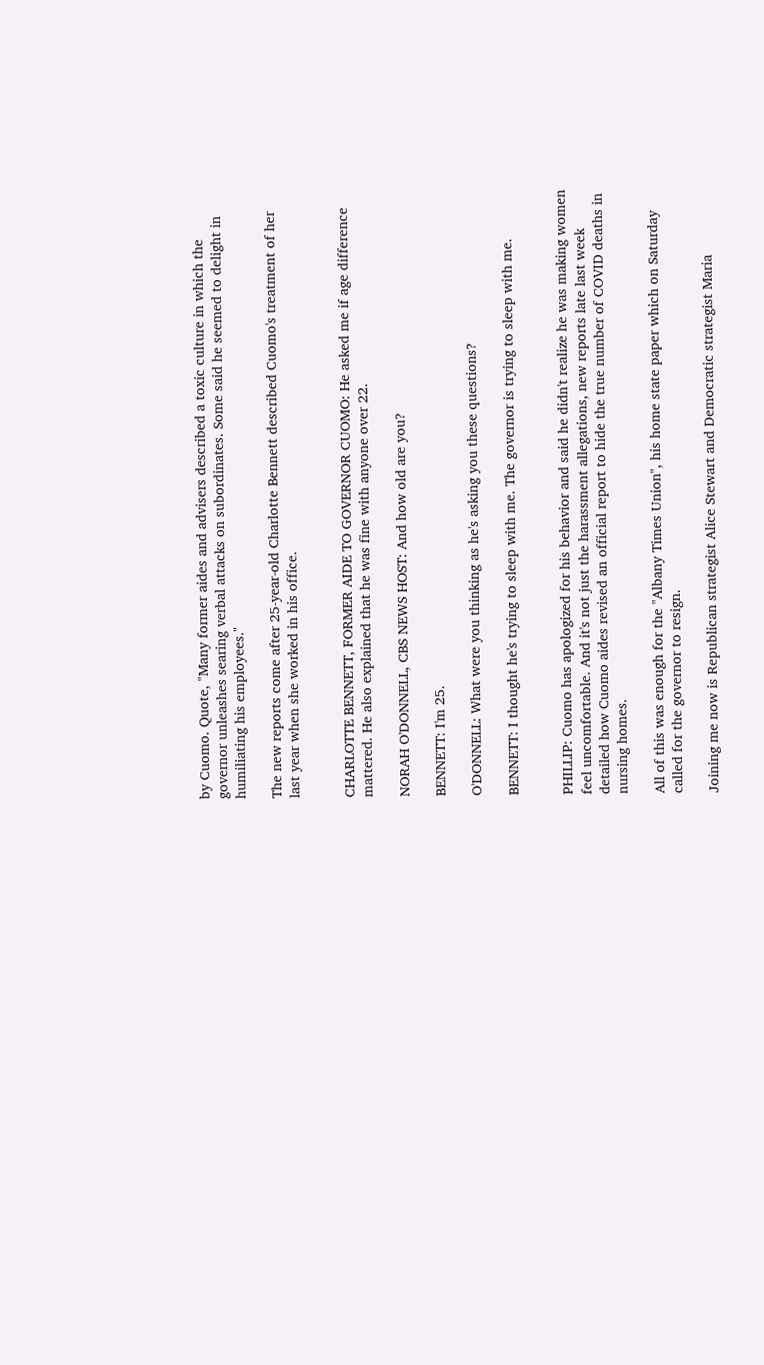by Cuomo. Quote, "Many former aides and advisers described a toxic culture in which the governor unleashes searing verbal attacks on subordinates. Some said he seemed to delight in humiliating his employees."

The new reports come after 25-year-old Charlotte Bennett described Cuomo's treatment of her last year when she worked in his office.


CHARLOTTE BENNETT, FORMER AIDE TO GOVERNOR CUOMO: He asked me if age difference mattered. He also explained that he was fine with anyone over 22.

NORAH O'DONNELL, CBS NEWS HOST: And how old are you?

BENNETT: I'm 25.

O'DONNELL: What were you thinking as he's asking you these questions?

BENNETT: I thought he's trying to sleep with me. The governor is trying to sleep with me.


PHILLIP: Cuomo has apologized for his behavior and said he didn't realize he was making women feel uncomfortable. And it's not just the harassment allegations, new reports late last week detailed how Cuomo aides revised an official report to hide the true number of COVID deaths in nursing homes.

All of this was enough for the "Albany Times Union", his home state paper which on Saturday called for the governor to resign.

Joining me now is Republican strategist Alice Stewart and Democratic strategist Maria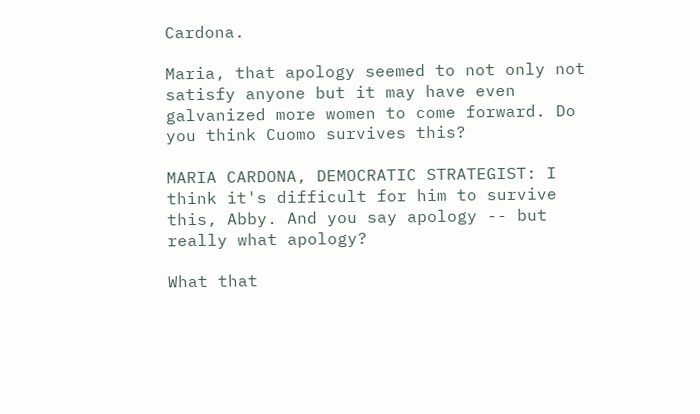Cardona.

Maria, that apology seemed to not only not satisfy anyone but it may have even galvanized more women to come forward. Do you think Cuomo survives this?

MARIA CARDONA, DEMOCRATIC STRATEGIST: I think it's difficult for him to survive this, Abby. And you say apology -- but really what apology?

What that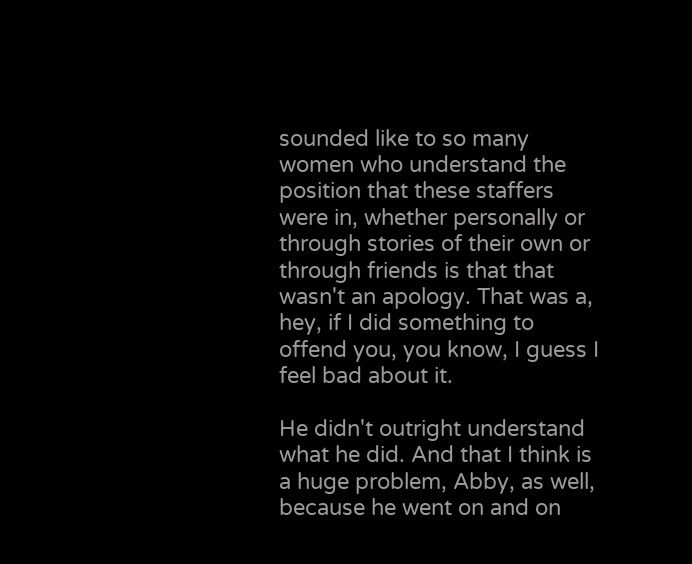sounded like to so many women who understand the position that these staffers were in, whether personally or through stories of their own or through friends is that that wasn't an apology. That was a, hey, if I did something to offend you, you know, I guess I feel bad about it.

He didn't outright understand what he did. And that I think is a huge problem, Abby, as well, because he went on and on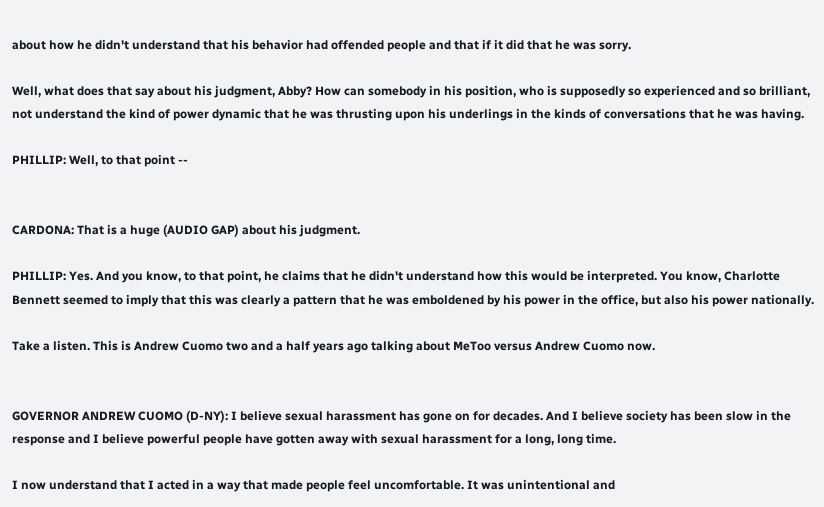about how he didn't understand that his behavior had offended people and that if it did that he was sorry.

Well, what does that say about his judgment, Abby? How can somebody in his position, who is supposedly so experienced and so brilliant, not understand the kind of power dynamic that he was thrusting upon his underlings in the kinds of conversations that he was having.

PHILLIP: Well, to that point --


CARDONA: That is a huge (AUDIO GAP) about his judgment.

PHILLIP: Yes. And you know, to that point, he claims that he didn't understand how this would be interpreted. You know, Charlotte Bennett seemed to imply that this was clearly a pattern that he was emboldened by his power in the office, but also his power nationally.

Take a listen. This is Andrew Cuomo two and a half years ago talking about MeToo versus Andrew Cuomo now.


GOVERNOR ANDREW CUOMO (D-NY): I believe sexual harassment has gone on for decades. And I believe society has been slow in the response and I believe powerful people have gotten away with sexual harassment for a long, long time.

I now understand that I acted in a way that made people feel uncomfortable. It was unintentional and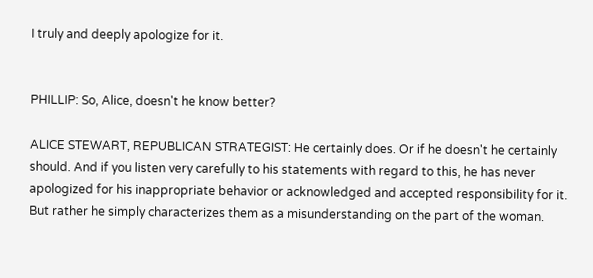I truly and deeply apologize for it.


PHILLIP: So, Alice, doesn't he know better?

ALICE STEWART, REPUBLICAN STRATEGIST: He certainly does. Or if he doesn't he certainly should. And if you listen very carefully to his statements with regard to this, he has never apologized for his inappropriate behavior or acknowledged and accepted responsibility for it. But rather he simply characterizes them as a misunderstanding on the part of the woman.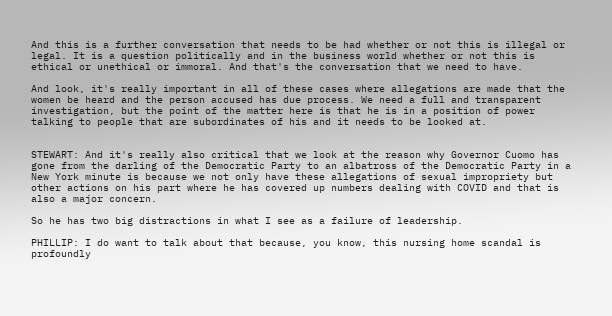And this is a further conversation that needs to be had whether or not this is illegal or legal. It is a question politically and in the business world whether or not this is ethical or unethical or immoral. And that's the conversation that we need to have.

And look, it's really important in all of these cases where allegations are made that the women be heard and the person accused has due process. We need a full and transparent investigation, but the point of the matter here is that he is in a position of power talking to people that are subordinates of his and it needs to be looked at.


STEWART: And it's really also critical that we look at the reason why Governor Cuomo has gone from the darling of the Democratic Party to an albatross of the Democratic Party in a New York minute is because we not only have these allegations of sexual impropriety but other actions on his part where he has covered up numbers dealing with COVID and that is also a major concern.

So he has two big distractions in what I see as a failure of leadership.

PHILLIP: I do want to talk about that because, you know, this nursing home scandal is profoundly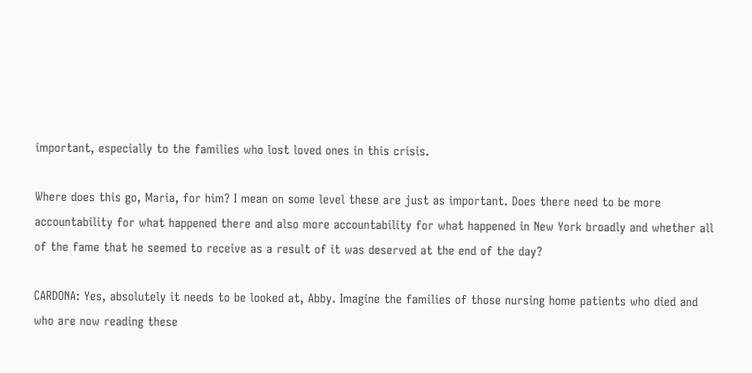important, especially to the families who lost loved ones in this crisis.

Where does this go, Maria, for him? I mean on some level these are just as important. Does there need to be more accountability for what happened there and also more accountability for what happened in New York broadly and whether all of the fame that he seemed to receive as a result of it was deserved at the end of the day?

CARDONA: Yes, absolutely it needs to be looked at, Abby. Imagine the families of those nursing home patients who died and who are now reading these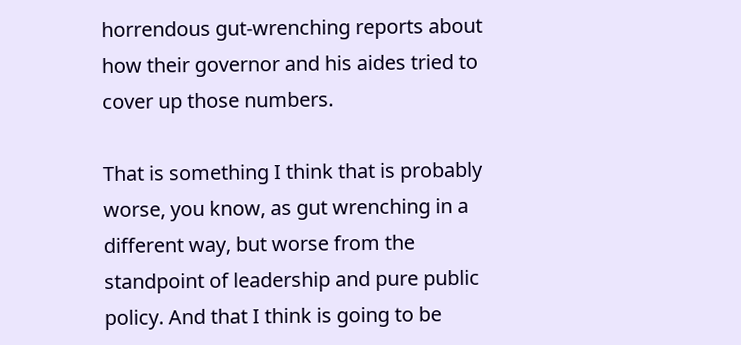horrendous gut-wrenching reports about how their governor and his aides tried to cover up those numbers.

That is something I think that is probably worse, you know, as gut wrenching in a different way, but worse from the standpoint of leadership and pure public policy. And that I think is going to be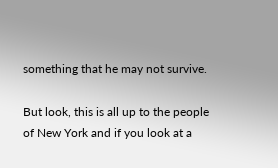something that he may not survive.

But look, this is all up to the people of New York and if you look at a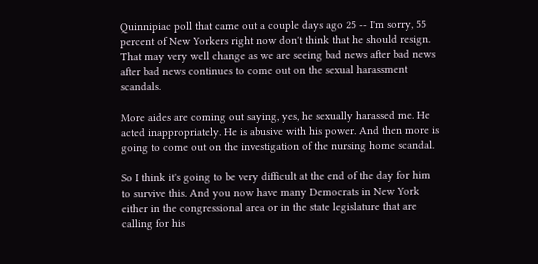Quinnipiac poll that came out a couple days ago 25 -- I'm sorry, 55 percent of New Yorkers right now don't think that he should resign. That may very well change as we are seeing bad news after bad news after bad news continues to come out on the sexual harassment scandals.

More aides are coming out saying, yes, he sexually harassed me. He acted inappropriately. He is abusive with his power. And then more is going to come out on the investigation of the nursing home scandal.

So I think it's going to be very difficult at the end of the day for him to survive this. And you now have many Democrats in New York either in the congressional area or in the state legislature that are calling for his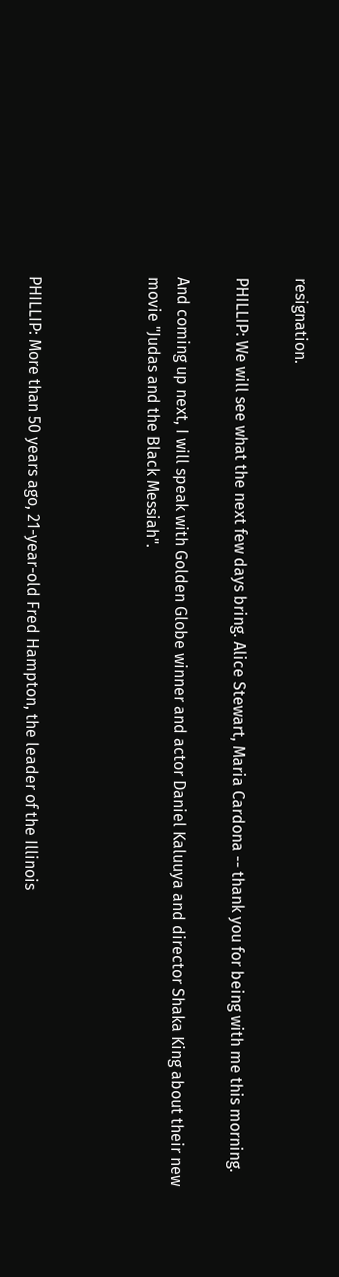resignation.

PHILLIP: We will see what the next few days bring. Alice Stewart, Maria Cardona -- thank you for being with me this morning.

And coming up next, I will speak with Golden Globe winner and actor Daniel Kaluuya and director Shaka King about their new movie "Judas and the Black Messiah".



PHILLIP: More than 50 years ago, 21-year-old Fred Hampton, the leader of the Illinois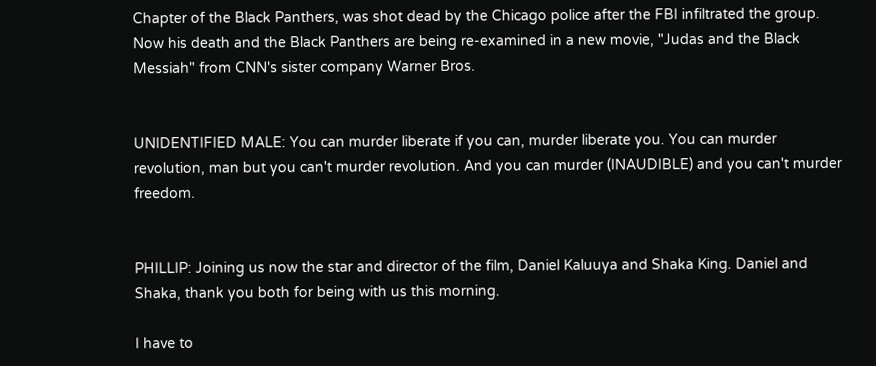Chapter of the Black Panthers, was shot dead by the Chicago police after the FBI infiltrated the group. Now his death and the Black Panthers are being re-examined in a new movie, "Judas and the Black Messiah" from CNN's sister company Warner Bros.


UNIDENTIFIED MALE: You can murder liberate if you can, murder liberate you. You can murder revolution, man but you can't murder revolution. And you can murder (INAUDIBLE) and you can't murder freedom.


PHILLIP: Joining us now the star and director of the film, Daniel Kaluuya and Shaka King. Daniel and Shaka, thank you both for being with us this morning.

I have to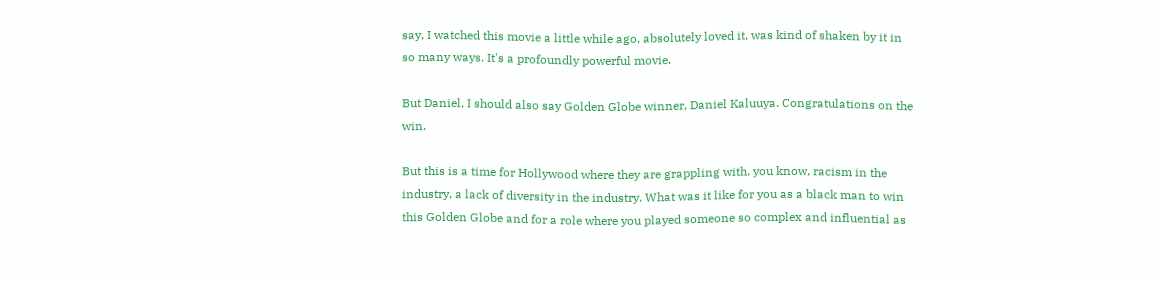say, I watched this movie a little while ago, absolutely loved it, was kind of shaken by it in so many ways. It's a profoundly powerful movie.

But Daniel, I should also say Golden Globe winner, Daniel Kaluuya. Congratulations on the win.

But this is a time for Hollywood where they are grappling with, you know, racism in the industry, a lack of diversity in the industry. What was it like for you as a black man to win this Golden Globe and for a role where you played someone so complex and influential as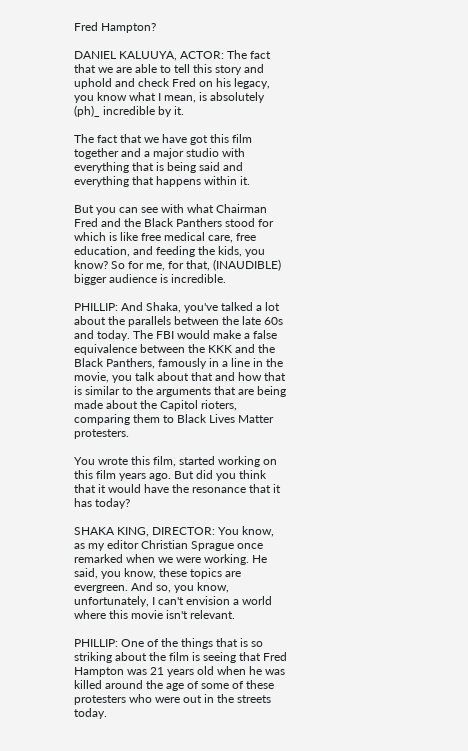Fred Hampton?

DANIEL KALUUYA, ACTOR: The fact that we are able to tell this story and uphold and check Fred on his legacy, you know what I mean, is absolutely (ph)_ incredible by it.

The fact that we have got this film together and a major studio with everything that is being said and everything that happens within it.

But you can see with what Chairman Fred and the Black Panthers stood for which is like free medical care, free education, and feeding the kids, you know? So for me, for that, (INAUDIBLE) bigger audience is incredible.

PHILLIP: And Shaka, you've talked a lot about the parallels between the late 60s and today. The FBI would make a false equivalence between the KKK and the Black Panthers, famously in a line in the movie, you talk about that and how that is similar to the arguments that are being made about the Capitol rioters, comparing them to Black Lives Matter protesters.

You wrote this film, started working on this film years ago. But did you think that it would have the resonance that it has today?

SHAKA KING, DIRECTOR: You know, as my editor Christian Sprague once remarked when we were working. He said, you know, these topics are evergreen. And so, you know, unfortunately, I can't envision a world where this movie isn't relevant.

PHILLIP: One of the things that is so striking about the film is seeing that Fred Hampton was 21 years old when he was killed around the age of some of these protesters who were out in the streets today.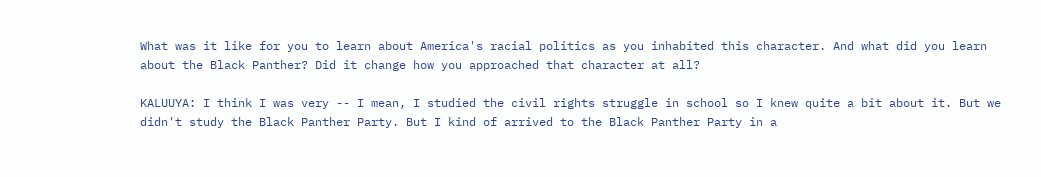What was it like for you to learn about America's racial politics as you inhabited this character. And what did you learn about the Black Panther? Did it change how you approached that character at all?

KALUUYA: I think I was very -- I mean, I studied the civil rights struggle in school so I knew quite a bit about it. But we didn't study the Black Panther Party. But I kind of arrived to the Black Panther Party in a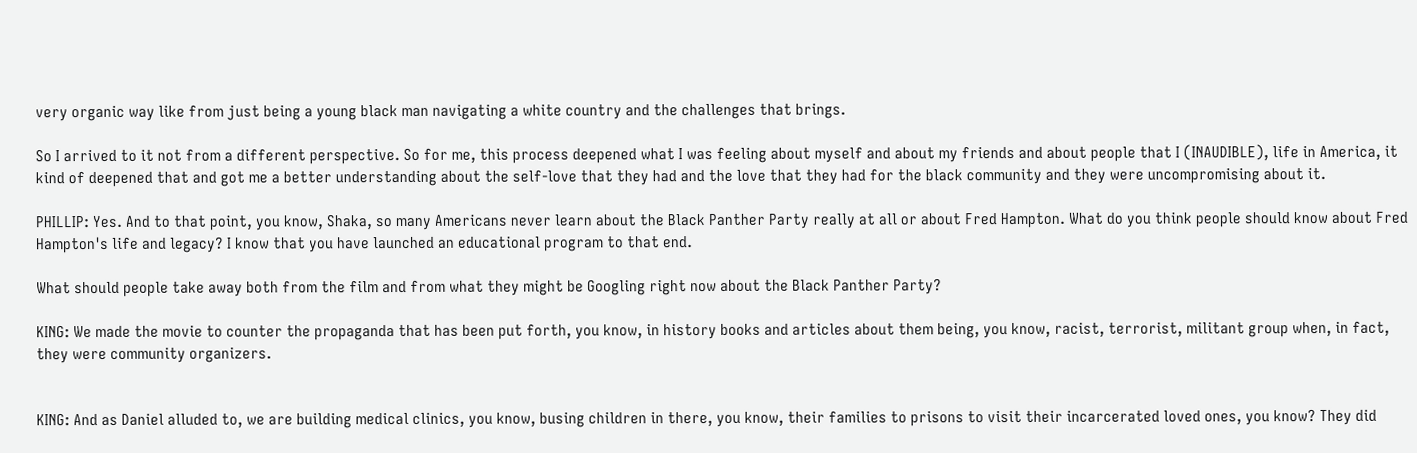very organic way like from just being a young black man navigating a white country and the challenges that brings.

So I arrived to it not from a different perspective. So for me, this process deepened what I was feeling about myself and about my friends and about people that I (INAUDIBLE), life in America, it kind of deepened that and got me a better understanding about the self-love that they had and the love that they had for the black community and they were uncompromising about it.

PHILLIP: Yes. And to that point, you know, Shaka, so many Americans never learn about the Black Panther Party really at all or about Fred Hampton. What do you think people should know about Fred Hampton's life and legacy? I know that you have launched an educational program to that end.

What should people take away both from the film and from what they might be Googling right now about the Black Panther Party?

KING: We made the movie to counter the propaganda that has been put forth, you know, in history books and articles about them being, you know, racist, terrorist, militant group when, in fact, they were community organizers.


KING: And as Daniel alluded to, we are building medical clinics, you know, busing children in there, you know, their families to prisons to visit their incarcerated loved ones, you know? They did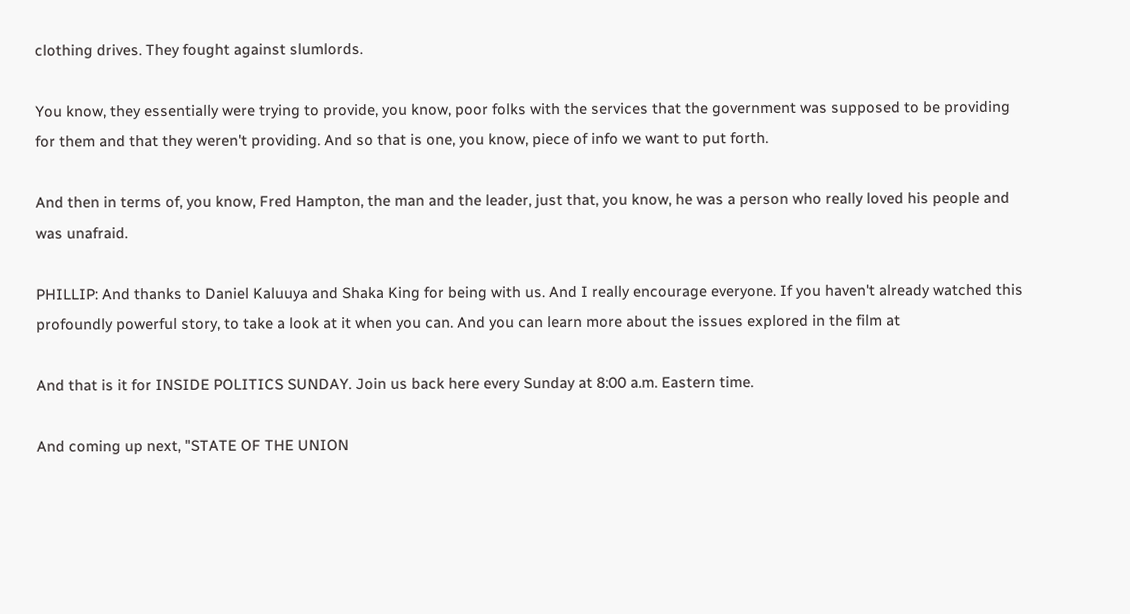clothing drives. They fought against slumlords.

You know, they essentially were trying to provide, you know, poor folks with the services that the government was supposed to be providing for them and that they weren't providing. And so that is one, you know, piece of info we want to put forth.

And then in terms of, you know, Fred Hampton, the man and the leader, just that, you know, he was a person who really loved his people and was unafraid.

PHILLIP: And thanks to Daniel Kaluuya and Shaka King for being with us. And I really encourage everyone. If you haven't already watched this profoundly powerful story, to take a look at it when you can. And you can learn more about the issues explored in the film at

And that is it for INSIDE POLITICS SUNDAY. Join us back here every Sunday at 8:00 a.m. Eastern time.

And coming up next, "STATE OF THE UNION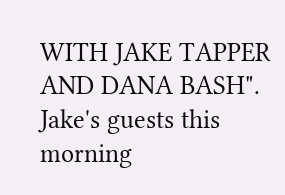WITH JAKE TAPPER AND DANA BASH". Jake's guests this morning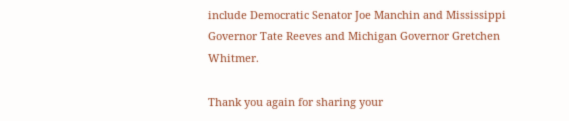include Democratic Senator Joe Manchin and Mississippi Governor Tate Reeves and Michigan Governor Gretchen Whitmer.

Thank you again for sharing your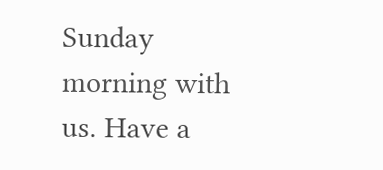Sunday morning with us. Have a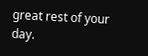great rest of your day.